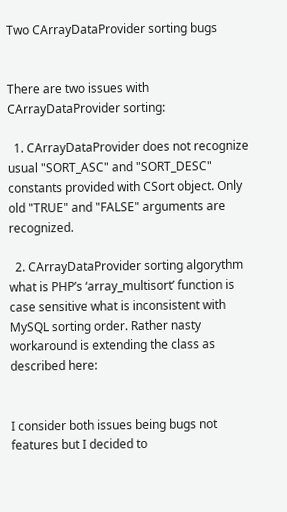Two CArrayDataProvider sorting bugs


There are two issues with CArrayDataProvider sorting:

  1. CArrayDataProvider does not recognize usual "SORT_ASC" and "SORT_DESC" constants provided with CSort object. Only old "TRUE" and "FALSE" arguments are recognized.

  2. CArrayDataProvider sorting algorythm what is PHP’s ‘array_multisort’ function is case sensitive what is inconsistent with MySQL sorting order. Rather nasty workaround is extending the class as described here:


I consider both issues being bugs not features but I decided to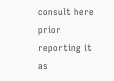consult here prior reporting it as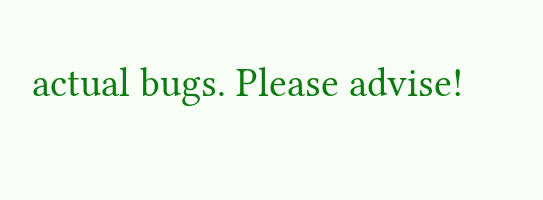actual bugs. Please advise!